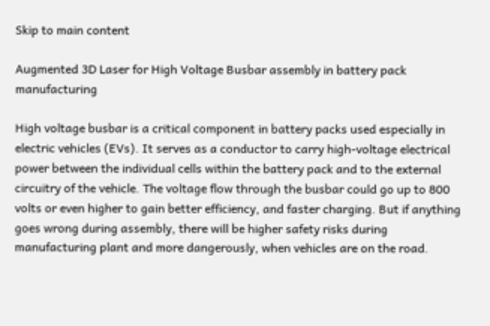Skip to main content

Augmented 3D Laser for High Voltage Busbar assembly in battery pack manufacturing

High voltage busbar is a critical component in battery packs used especially in electric vehicles (EVs). It serves as a conductor to carry high-voltage electrical power between the individual cells within the battery pack and to the external circuitry of the vehicle. The voltage flow through the busbar could go up to 800 volts or even higher to gain better efficiency, and faster charging. But if anything goes wrong during assembly, there will be higher safety risks during manufacturing plant and more dangerously, when vehicles are on the road.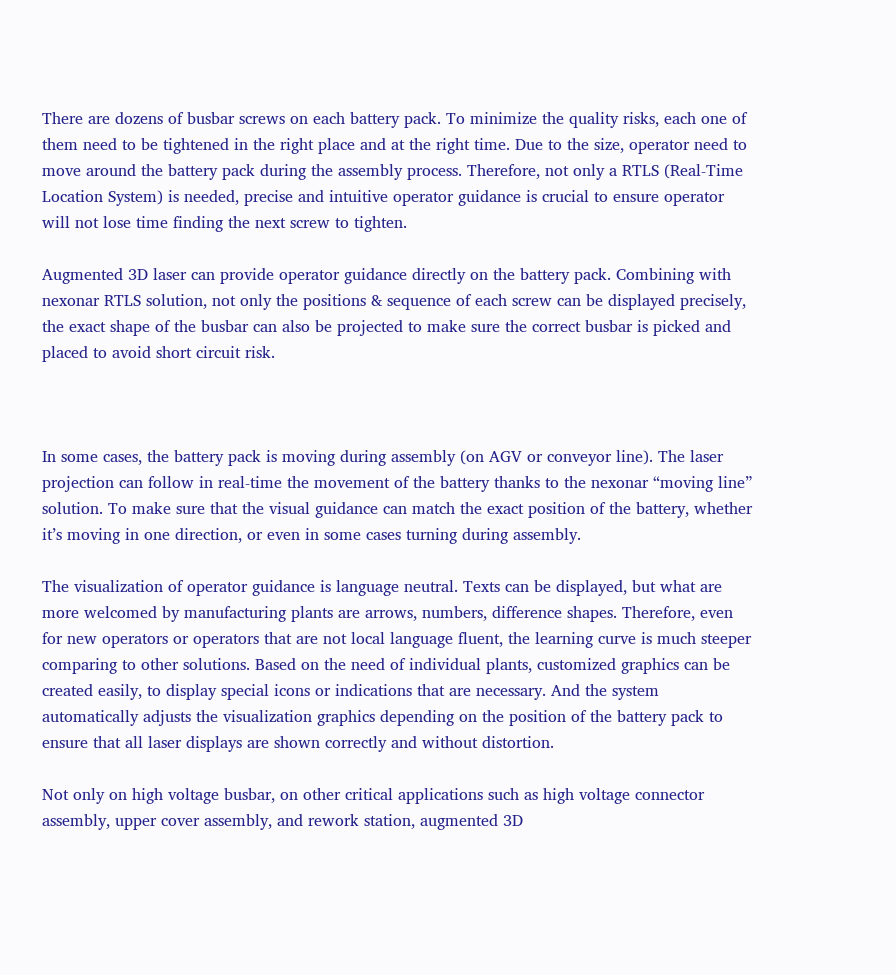There are dozens of busbar screws on each battery pack. To minimize the quality risks, each one of them need to be tightened in the right place and at the right time. Due to the size, operator need to move around the battery pack during the assembly process. Therefore, not only a RTLS (Real-Time Location System) is needed, precise and intuitive operator guidance is crucial to ensure operator will not lose time finding the next screw to tighten.

Augmented 3D laser can provide operator guidance directly on the battery pack. Combining with nexonar RTLS solution, not only the positions & sequence of each screw can be displayed precisely, the exact shape of the busbar can also be projected to make sure the correct busbar is picked and placed to avoid short circuit risk.



In some cases, the battery pack is moving during assembly (on AGV or conveyor line). The laser projection can follow in real-time the movement of the battery thanks to the nexonar “moving line” solution. To make sure that the visual guidance can match the exact position of the battery, whether it’s moving in one direction, or even in some cases turning during assembly.

The visualization of operator guidance is language neutral. Texts can be displayed, but what are more welcomed by manufacturing plants are arrows, numbers, difference shapes. Therefore, even for new operators or operators that are not local language fluent, the learning curve is much steeper comparing to other solutions. Based on the need of individual plants, customized graphics can be created easily, to display special icons or indications that are necessary. And the system automatically adjusts the visualization graphics depending on the position of the battery pack to ensure that all laser displays are shown correctly and without distortion.

Not only on high voltage busbar, on other critical applications such as high voltage connector assembly, upper cover assembly, and rework station, augmented 3D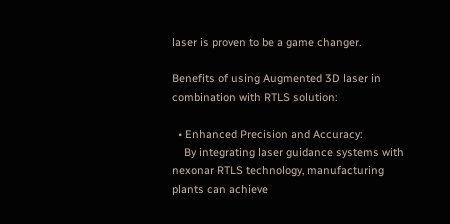laser is proven to be a game changer.

Benefits of using Augmented 3D laser in combination with RTLS solution:

  • Enhanced Precision and Accuracy:
    By integrating laser guidance systems with nexonar RTLS technology, manufacturing plants can achieve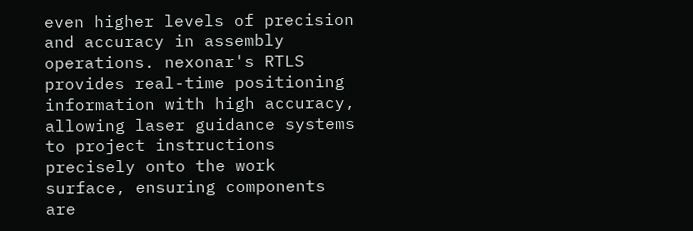even higher levels of precision and accuracy in assembly operations. nexonar's RTLS provides real-time positioning information with high accuracy, allowing laser guidance systems to project instructions precisely onto the work surface, ensuring components are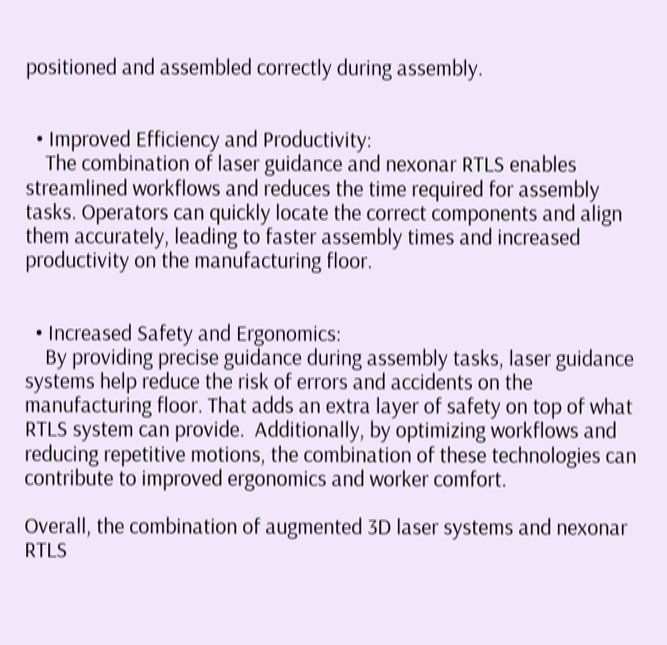positioned and assembled correctly during assembly.


  • Improved Efficiency and Productivity:
    The combination of laser guidance and nexonar RTLS enables streamlined workflows and reduces the time required for assembly tasks. Operators can quickly locate the correct components and align them accurately, leading to faster assembly times and increased productivity on the manufacturing floor.


  • Increased Safety and Ergonomics:
    By providing precise guidance during assembly tasks, laser guidance systems help reduce the risk of errors and accidents on the manufacturing floor. That adds an extra layer of safety on top of what RTLS system can provide.  Additionally, by optimizing workflows and reducing repetitive motions, the combination of these technologies can contribute to improved ergonomics and worker comfort.

Overall, the combination of augmented 3D laser systems and nexonar RTLS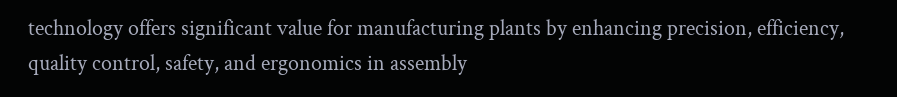technology offers significant value for manufacturing plants by enhancing precision, efficiency, quality control, safety, and ergonomics in assembly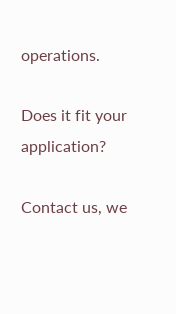operations.

Does it fit your application?

Contact us, we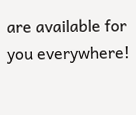are available for you everywhere!